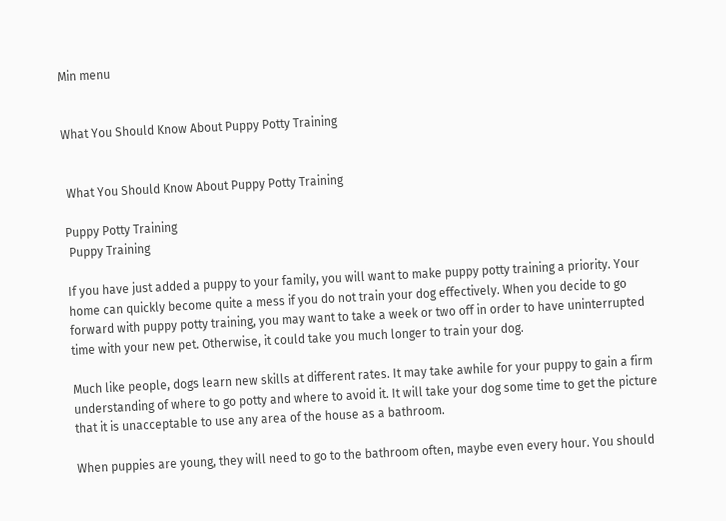Min menu


What You Should Know About Puppy Potty Training


 What You Should Know About Puppy Potty Training

Puppy Potty Training
 Puppy Training

If you have just added a puppy to your family, you will want to make puppy potty training a priority. Your home can quickly become quite a mess if you do not train your dog effectively. When you decide to go forward with puppy potty training, you may want to take a week or two off in order to have uninterrupted time with your new pet. Otherwise, it could take you much longer to train your dog.

Much like people, dogs learn new skills at different rates. It may take awhile for your puppy to gain a firm understanding of where to go potty and where to avoid it. It will take your dog some time to get the picture that it is unacceptable to use any area of the house as a bathroom.

When puppies are young, they will need to go to the bathroom often, maybe even every hour. You should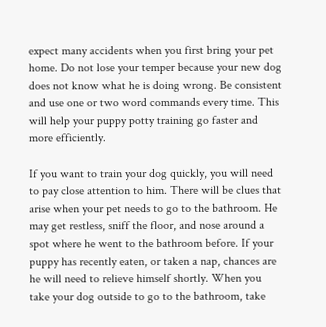expect many accidents when you first bring your pet home. Do not lose your temper because your new dog does not know what he is doing wrong. Be consistent and use one or two word commands every time. This will help your puppy potty training go faster and more efficiently.

If you want to train your dog quickly, you will need to pay close attention to him. There will be clues that arise when your pet needs to go to the bathroom. He may get restless, sniff the floor, and nose around a spot where he went to the bathroom before. If your puppy has recently eaten, or taken a nap, chances are he will need to relieve himself shortly. When you take your dog outside to go to the bathroom, take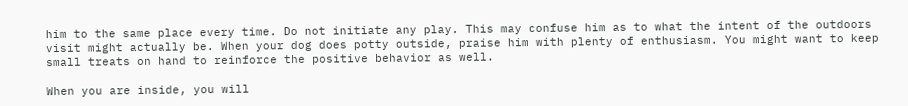him to the same place every time. Do not initiate any play. This may confuse him as to what the intent of the outdoors visit might actually be. When your dog does potty outside, praise him with plenty of enthusiasm. You might want to keep small treats on hand to reinforce the positive behavior as well.

When you are inside, you will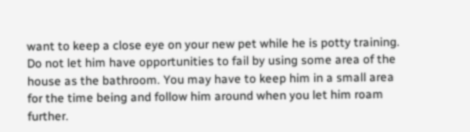want to keep a close eye on your new pet while he is potty training. Do not let him have opportunities to fail by using some area of the house as the bathroom. You may have to keep him in a small area for the time being and follow him around when you let him roam further.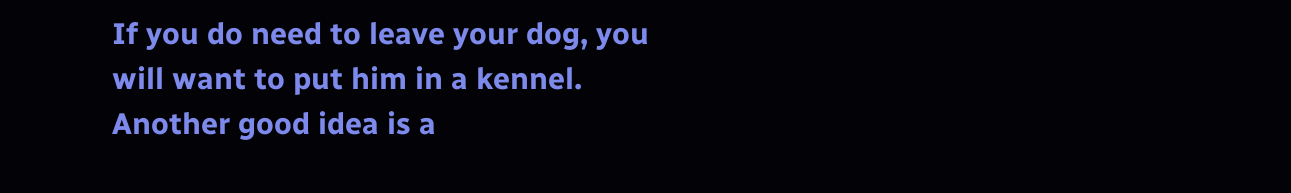If you do need to leave your dog, you will want to put him in a kennel. Another good idea is a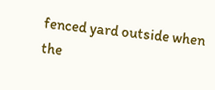fenced yard outside when the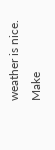weather is nice. Make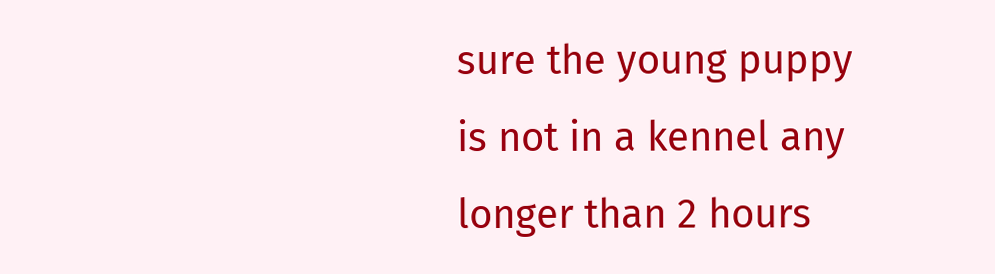sure the young puppy is not in a kennel any longer than 2 hours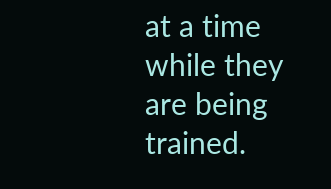at a time while they are being trained.